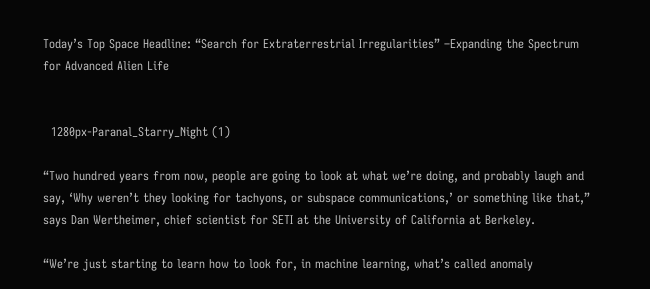Today’s Top Space Headline: “Search for Extraterrestrial Irregularities” –Expanding the Spectrum for Advanced Alien Life


  1280px-Paranal_Starry_Night (1)

“Two hundred years from now, people are going to look at what we’re doing, and probably laugh and say, ‘Why weren’t they looking for tachyons, or subspace communications,’ or something like that,” says Dan Wertheimer, chief scientist for SETI at the University of California at Berkeley.

“We’re just starting to learn how to look for, in machine learning, what’s called anomaly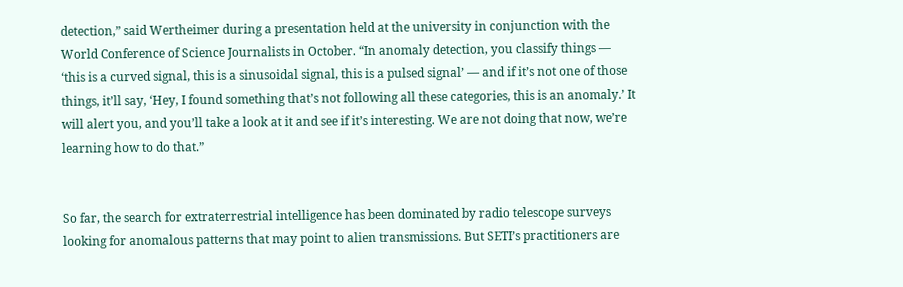detection,” said Wertheimer during a presentation held at the university in conjunction with the World Conference of Science Journalists in October. “In anomaly detection, you classify things — ‘this is a curved signal, this is a sinusoidal signal, this is a pulsed signal’ — and if it’s not one of those things, it’ll say, ‘Hey, I found something that’s not following all these categories, this is an anomaly.’ It will alert you, and you’ll take a look at it and see if it’s interesting. We are not doing that now, we’re learning how to do that.”


So far, the search for extraterrestrial intelligence has been dominated by radio telescope surveys looking for anomalous patterns that may point to alien transmissions. But SETI’s practitioners are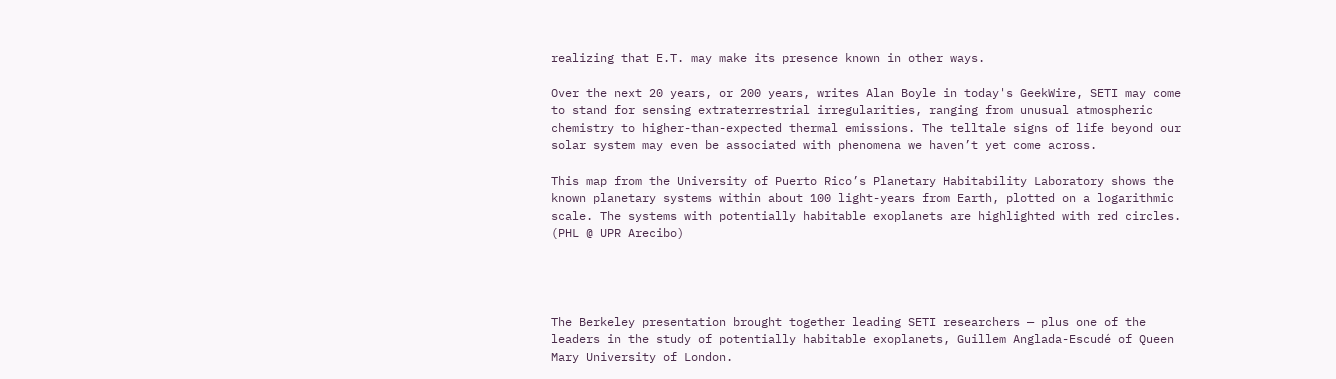realizing that E.T. may make its presence known in other ways.

Over the next 20 years, or 200 years, writes Alan Boyle in today's GeekWire, SETI may come to stand for sensing extraterrestrial irregularities, ranging from unusual atmospheric chemistry to higher-than-expected thermal emissions. The telltale signs of life beyond our solar system may even be associated with phenomena we haven’t yet come across.

This map from the University of Puerto Rico’s Planetary Habitability Laboratory shows the known planetary systems within about 100 light-years from Earth, plotted on a logarithmic scale. The systems with potentially habitable exoplanets are highlighted with red circles. (PHL @ UPR Arecibo)




The Berkeley presentation brought together leading SETI researchers — plus one of the leaders in the study of potentially habitable exoplanets, Guillem Anglada-Escudé of Queen Mary University of London.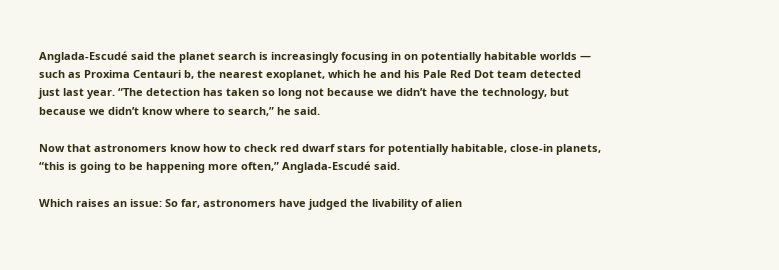Anglada-Escudé said the planet search is increasingly focusing in on potentially habitable worlds — such as Proxima Centauri b, the nearest exoplanet, which he and his Pale Red Dot team detected just last year. “The detection has taken so long not because we didn’t have the technology, but because we didn’t know where to search,” he said.

Now that astronomers know how to check red dwarf stars for potentially habitable, close-in planets, “this is going to be happening more often,” Anglada-Escudé said.

Which raises an issue: So far, astronomers have judged the livability of alien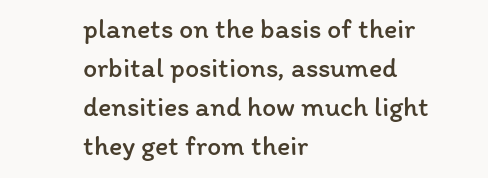planets on the basis of their orbital positions, assumed densities and how much light they get from their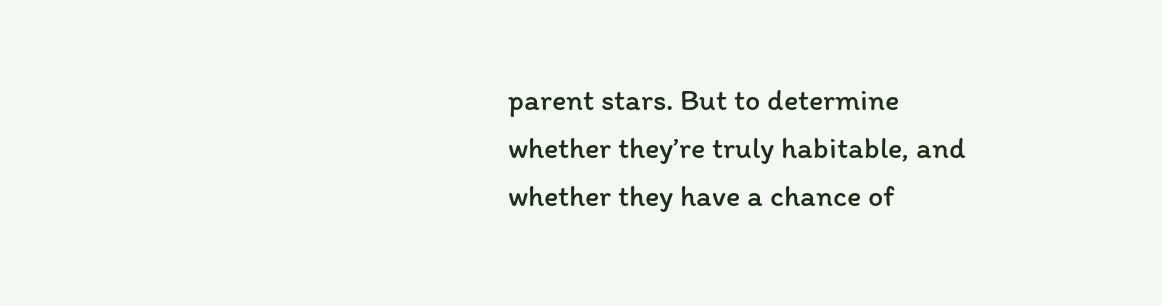parent stars. But to determine whether they’re truly habitable, and whether they have a chance of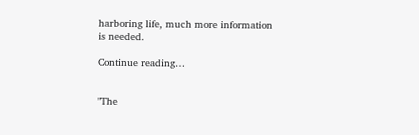harboring life, much more information is needed.

Continue reading…


"The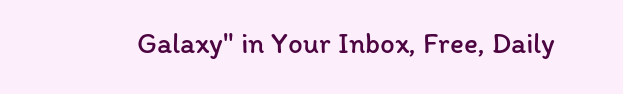Galaxy" in Your Inbox, Free, Daily